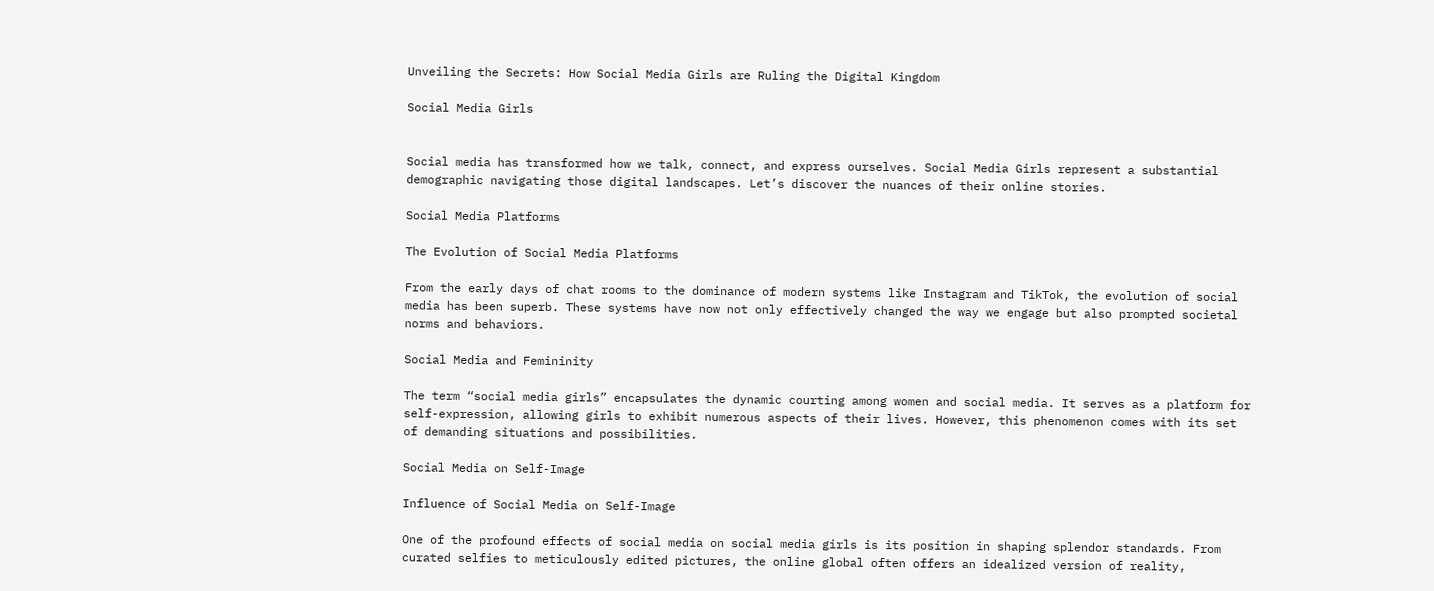Unveiling the Secrets: How Social Media Girls are Ruling the Digital Kingdom

Social Media Girls


Social media has transformed how we talk, connect, and express ourselves. Social Media Girls represent a substantial demographic navigating those digital landscapes. Let’s discover the nuances of their online stories.

Social Media Platforms

The Evolution of Social Media Platforms

From the early days of chat rooms to the dominance of modern systems like Instagram and TikTok, the evolution of social media has been superb. These systems have now not only effectively changed the way we engage but also prompted societal norms and behaviors.

Social Media and Femininity

The term “social media girls” encapsulates the dynamic courting among women and social media. It serves as a platform for self-expression, allowing girls to exhibit numerous aspects of their lives. However, this phenomenon comes with its set of demanding situations and possibilities.

Social Media on Self-Image

Influence of Social Media on Self-Image

One of the profound effects of social media on social media girls is its position in shaping splendor standards. From curated selfies to meticulously edited pictures, the online global often offers an idealized version of reality,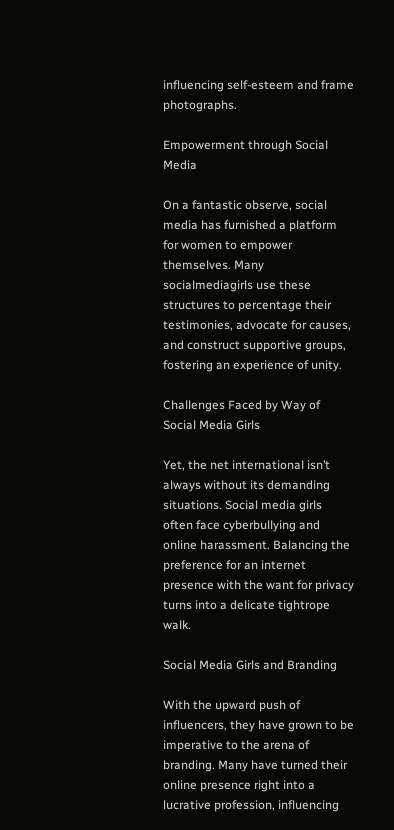influencing self-esteem and frame photographs.

Empowerment through Social Media

On a fantastic observe, social media has furnished a platform for women to empower themselves. Many socialmediagirls use these structures to percentage their testimonies, advocate for causes, and construct supportive groups, fostering an experience of unity.

Challenges Faced by Way of Social Media Girls

Yet, the net international isn’t always without its demanding situations. Social media girls often face cyberbullying and online harassment. Balancing the preference for an internet presence with the want for privacy turns into a delicate tightrope walk.

Social Media Girls and Branding

With the upward push of influencers, they have grown to be imperative to the arena of branding. Many have turned their online presence right into a lucrative profession, influencing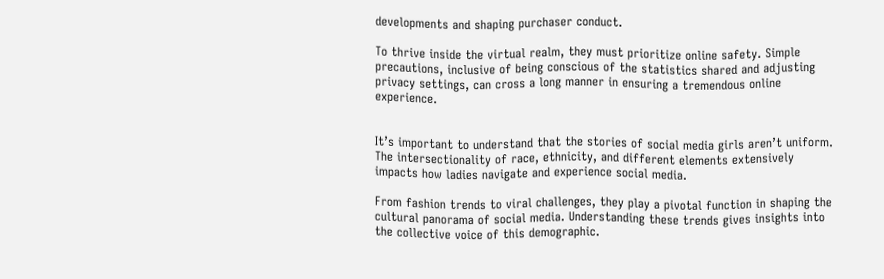developments and shaping purchaser conduct.

To thrive inside the virtual realm, they must prioritize online safety. Simple precautions, inclusive of being conscious of the statistics shared and adjusting privacy settings, can cross a long manner in ensuring a tremendous online experience.


It’s important to understand that the stories of social media girls aren’t uniform. The intersectionality of race, ethnicity, and different elements extensively impacts how ladies navigate and experience social media.

From fashion trends to viral challenges, they play a pivotal function in shaping the cultural panorama of social media. Understanding these trends gives insights into the collective voice of this demographic.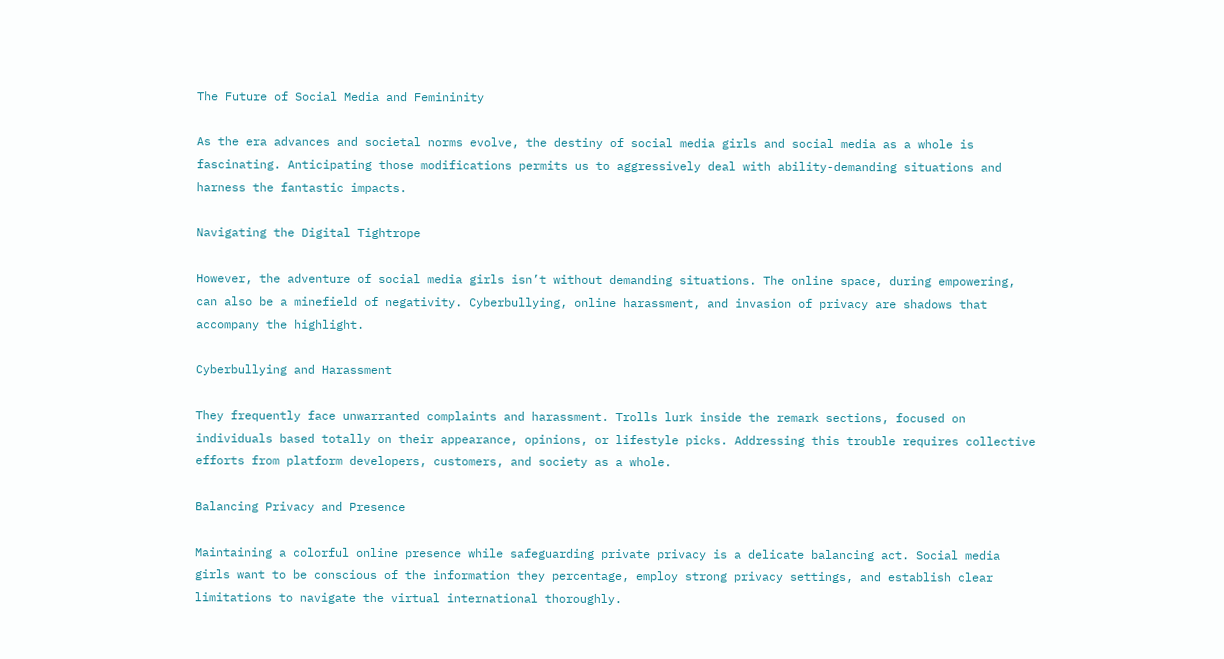The Future of Social Media and Femininity

As the era advances and societal norms evolve, the destiny of social media girls and social media as a whole is fascinating. Anticipating those modifications permits us to aggressively deal with ability-demanding situations and harness the fantastic impacts.

Navigating the Digital Tightrope

However, the adventure of social media girls isn’t without demanding situations. The online space, during empowering, can also be a minefield of negativity. Cyberbullying, online harassment, and invasion of privacy are shadows that accompany the highlight.

Cyberbullying and Harassment

They frequently face unwarranted complaints and harassment. Trolls lurk inside the remark sections, focused on individuals based totally on their appearance, opinions, or lifestyle picks. Addressing this trouble requires collective efforts from platform developers, customers, and society as a whole.

Balancing Privacy and Presence

Maintaining a colorful online presence while safeguarding private privacy is a delicate balancing act. Social media girls want to be conscious of the information they percentage, employ strong privacy settings, and establish clear limitations to navigate the virtual international thoroughly.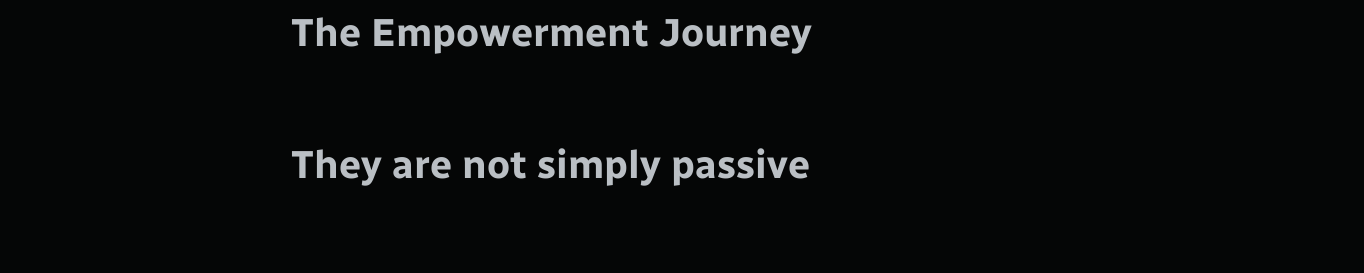The Empowerment Journey

They are not simply passive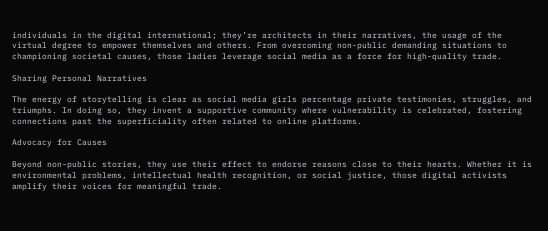individuals in the digital international; they’re architects in their narratives, the usage of the virtual degree to empower themselves and others. From overcoming non-public demanding situations to championing societal causes, those ladies leverage social media as a force for high-quality trade.

Sharing Personal Narratives

The energy of storytelling is clear as social media girls percentage private testimonies, struggles, and triumphs. In doing so, they invent a supportive community where vulnerability is celebrated, fostering connections past the superficiality often related to online platforms.

Advocacy for Causes

Beyond non-public stories, they use their effect to endorse reasons close to their hearts. Whether it is environmental problems, intellectual health recognition, or social justice, those digital activists amplify their voices for meaningful trade.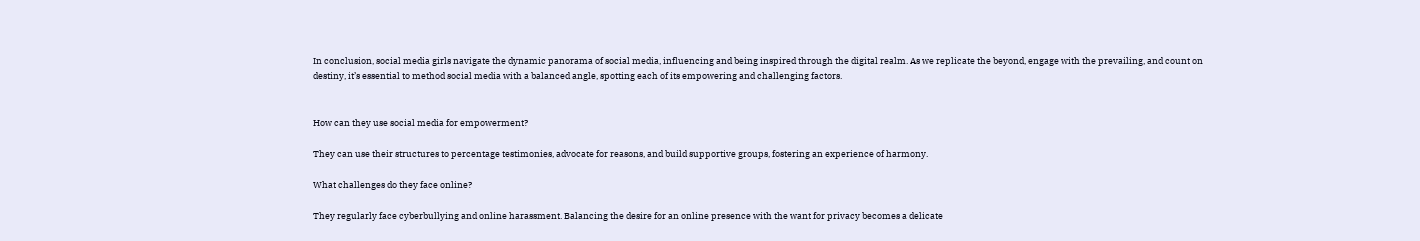In conclusion, social media girls navigate the dynamic panorama of social media, influencing and being inspired through the digital realm. As we replicate the beyond, engage with the prevailing, and count on destiny, it’s essential to method social media with a balanced angle, spotting each of its empowering and challenging factors.


How can they use social media for empowerment?

They can use their structures to percentage testimonies, advocate for reasons, and build supportive groups, fostering an experience of harmony.

What challenges do they face online?

They regularly face cyberbullying and online harassment. Balancing the desire for an online presence with the want for privacy becomes a delicate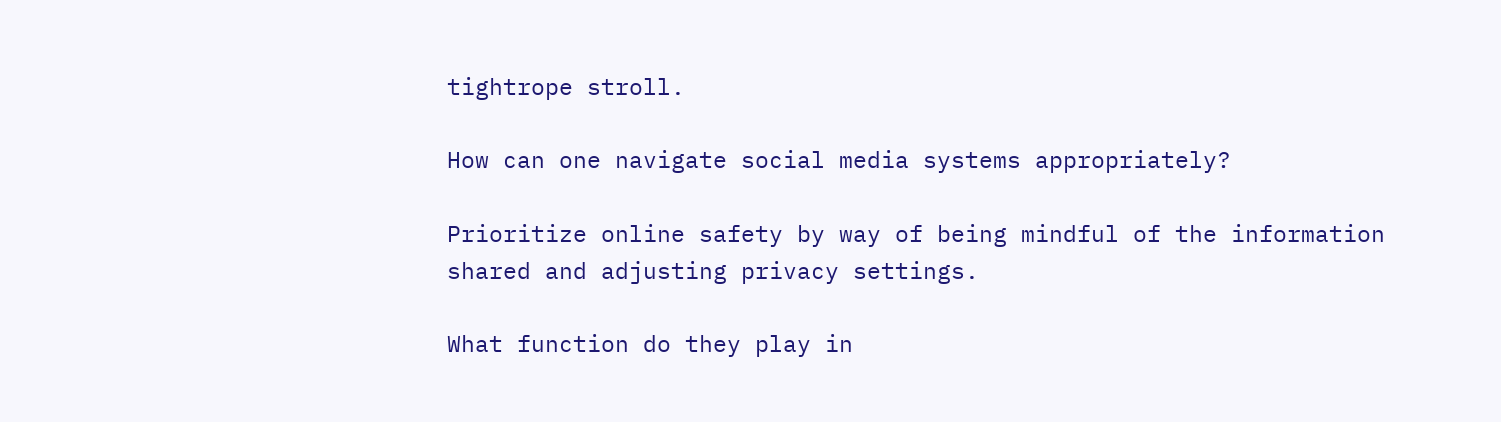tightrope stroll.

How can one navigate social media systems appropriately?

Prioritize online safety by way of being mindful of the information shared and adjusting privacy settings.

What function do they play in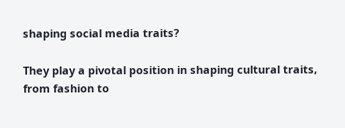shaping social media traits?

They play a pivotal position in shaping cultural traits, from fashion to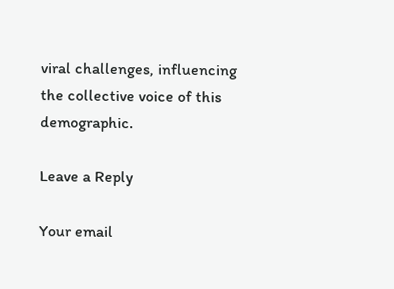viral challenges, influencing the collective voice of this demographic.

Leave a Reply

Your email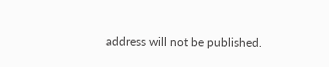address will not be published.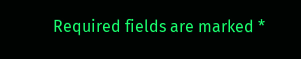Required fields are marked *